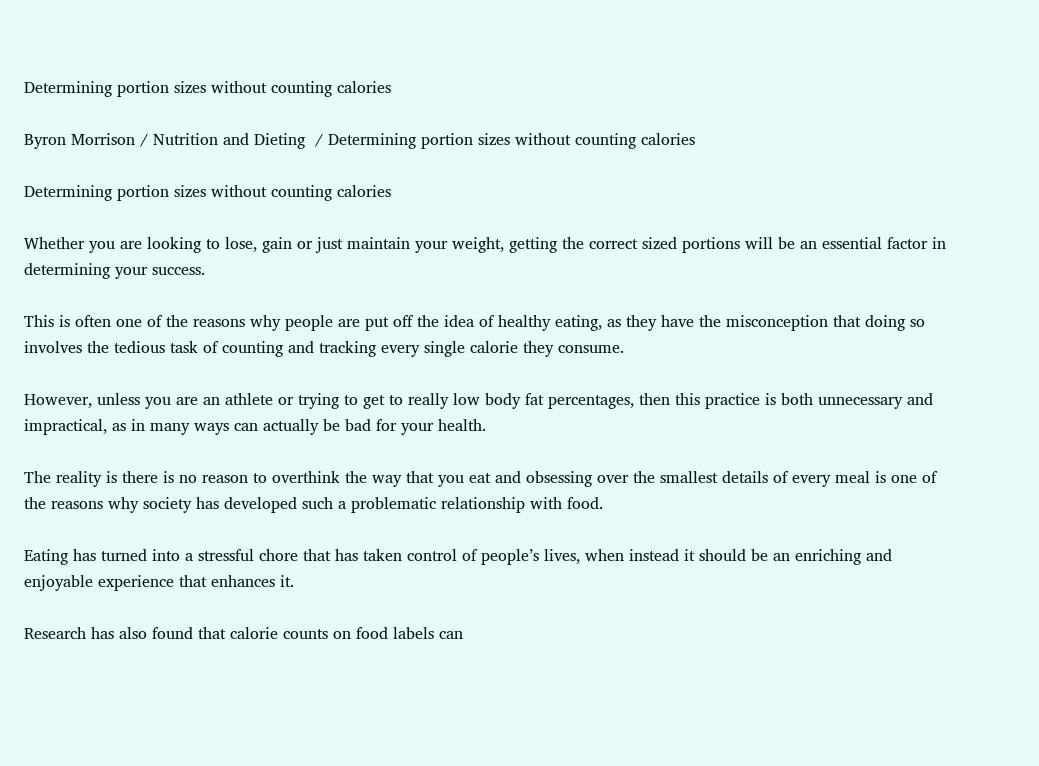Determining portion sizes without counting calories

Byron Morrison / Nutrition and Dieting  / Determining portion sizes without counting calories

Determining portion sizes without counting calories

Whether you are looking to lose, gain or just maintain your weight, getting the correct sized portions will be an essential factor in determining your success.

This is often one of the reasons why people are put off the idea of healthy eating, as they have the misconception that doing so involves the tedious task of counting and tracking every single calorie they consume.

However, unless you are an athlete or trying to get to really low body fat percentages, then this practice is both unnecessary and impractical, as in many ways can actually be bad for your health.

The reality is there is no reason to overthink the way that you eat and obsessing over the smallest details of every meal is one of the reasons why society has developed such a problematic relationship with food.

Eating has turned into a stressful chore that has taken control of people’s lives, when instead it should be an enriching and enjoyable experience that enhances it.

Research has also found that calorie counts on food labels can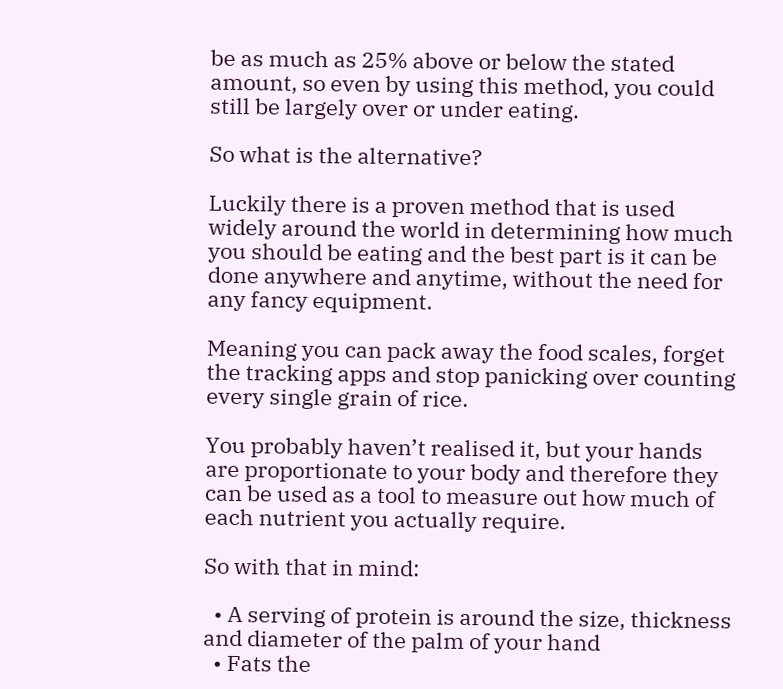be as much as 25% above or below the stated amount, so even by using this method, you could still be largely over or under eating.

So what is the alternative?

Luckily there is a proven method that is used widely around the world in determining how much you should be eating and the best part is it can be done anywhere and anytime, without the need for any fancy equipment.

Meaning you can pack away the food scales, forget the tracking apps and stop panicking over counting every single grain of rice.

You probably haven’t realised it, but your hands are proportionate to your body and therefore they can be used as a tool to measure out how much of each nutrient you actually require.

So with that in mind:

  • A serving of protein is around the size, thickness and diameter of the palm of your hand
  • Fats the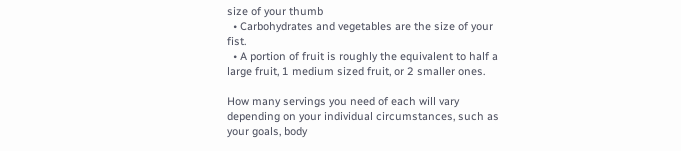size of your thumb
  • Carbohydrates and vegetables are the size of your fist.
  • A portion of fruit is roughly the equivalent to half a large fruit, 1 medium sized fruit, or 2 smaller ones.

How many servings you need of each will vary depending on your individual circumstances, such as your goals, body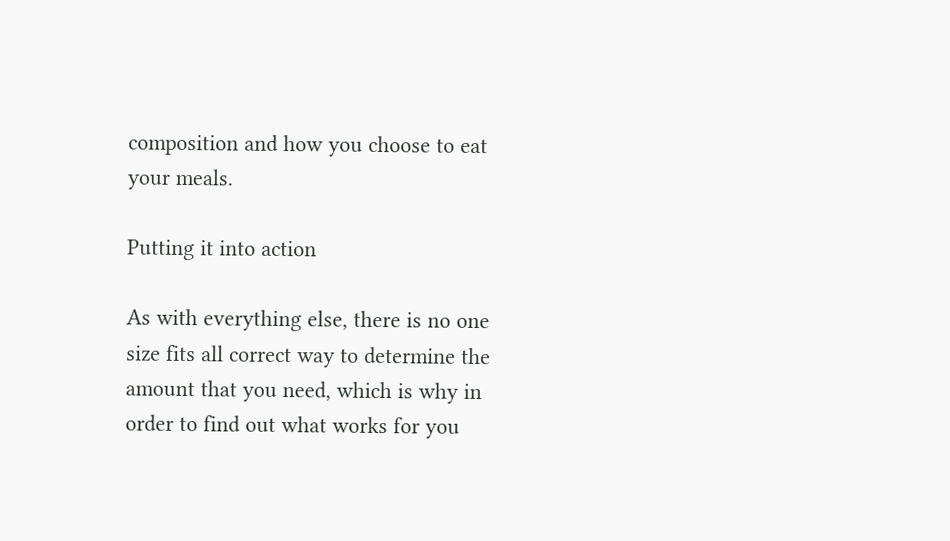composition and how you choose to eat your meals.

Putting it into action

As with everything else, there is no one size fits all correct way to determine the amount that you need, which is why in order to find out what works for you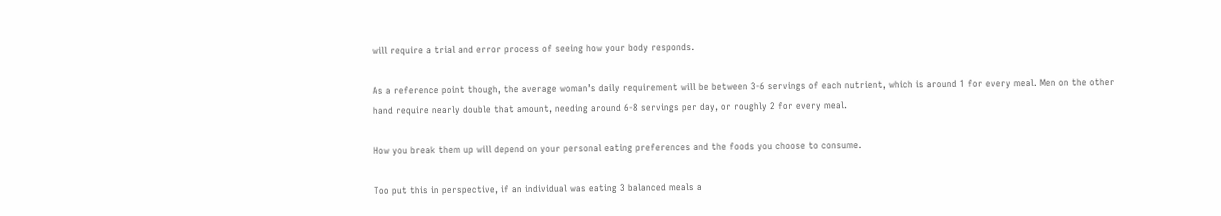will require a trial and error process of seeing how your body responds.

As a reference point though, the average woman’s daily requirement will be between 3-6 servings of each nutrient, which is around 1 for every meal. Men on the other hand require nearly double that amount, needing around 6-8 servings per day, or roughly 2 for every meal.

How you break them up will depend on your personal eating preferences and the foods you choose to consume.

Too put this in perspective, if an individual was eating 3 balanced meals a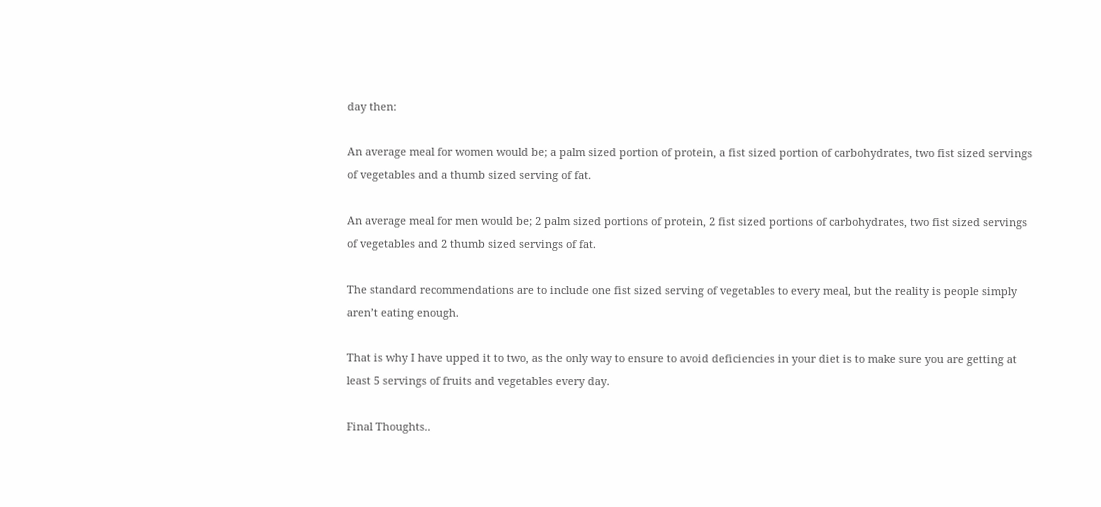day then:

An average meal for women would be; a palm sized portion of protein, a fist sized portion of carbohydrates, two fist sized servings of vegetables and a thumb sized serving of fat.

An average meal for men would be; 2 palm sized portions of protein, 2 fist sized portions of carbohydrates, two fist sized servings of vegetables and 2 thumb sized servings of fat.

The standard recommendations are to include one fist sized serving of vegetables to every meal, but the reality is people simply aren’t eating enough.

That is why I have upped it to two, as the only way to ensure to avoid deficiencies in your diet is to make sure you are getting at least 5 servings of fruits and vegetables every day.

Final Thoughts..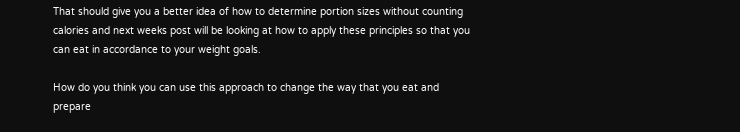That should give you a better idea of how to determine portion sizes without counting calories and next weeks post will be looking at how to apply these principles so that you can eat in accordance to your weight goals.

How do you think you can use this approach to change the way that you eat and prepare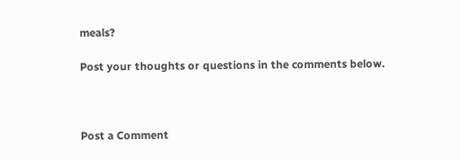meals?

Post your thoughts or questions in the comments below.



Post a Comment